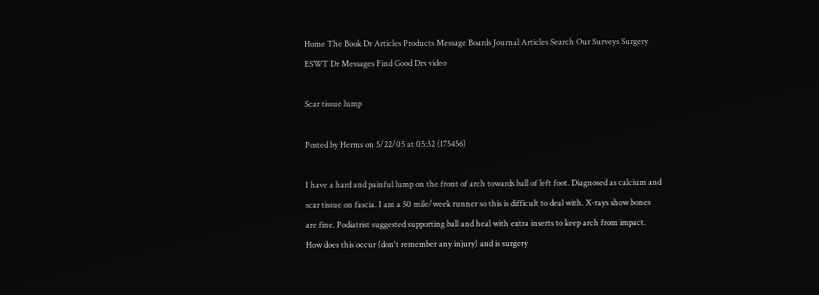Home The Book Dr Articles Products Message Boards Journal Articles Search Our Surveys Surgery ESWT Dr Messages Find Good Drs video

Scar tissue lump

Posted by Herms on 5/22/05 at 05:32 (175456)

I have a hard and painful lump on the front of arch towards ball of left foot. Diagnosed as calcium and scar tissue on fascia. I am a 50 mile/week runner so this is difficult to deal with. X-rays show bones are fine. Podiatrist suggested supporting ball and heal with extra inserts to keep arch from impact. How does this occur (don't remember any injury) and is surgery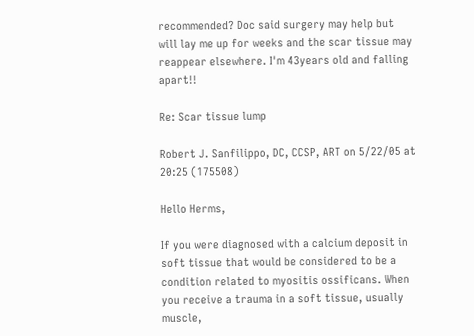recommended? Doc said surgery may help but will lay me up for weeks and the scar tissue may reappear elsewhere. I'm 43years old and falling apart!!

Re: Scar tissue lump

Robert J. Sanfilippo, DC, CCSP, ART on 5/22/05 at 20:25 (175508)

Hello Herms,

If you were diagnosed with a calcium deposit in soft tissue that would be considered to be a condition related to myositis ossificans. When you receive a trauma in a soft tissue, usually muscle,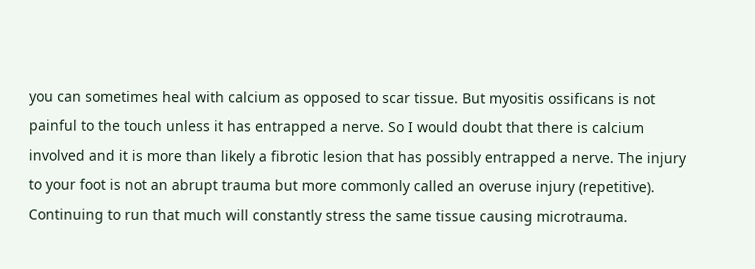you can sometimes heal with calcium as opposed to scar tissue. But myositis ossificans is not painful to the touch unless it has entrapped a nerve. So I would doubt that there is calcium involved and it is more than likely a fibrotic lesion that has possibly entrapped a nerve. The injury to your foot is not an abrupt trauma but more commonly called an overuse injury (repetitive). Continuing to run that much will constantly stress the same tissue causing microtrauma.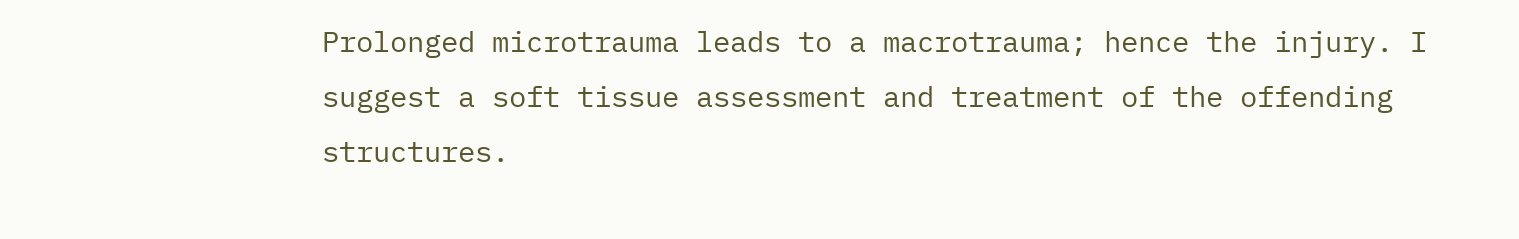Prolonged microtrauma leads to a macrotrauma; hence the injury. I suggest a soft tissue assessment and treatment of the offending structures.